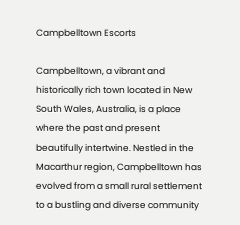Campbelltown Escorts

Campbelltown, a vibrant and historically rich town located in New South Wales, Australia, is a place where the past and present beautifully intertwine. Nestled in the Macarthur region, Campbelltown has evolved from a small rural settlement to a bustling and diverse community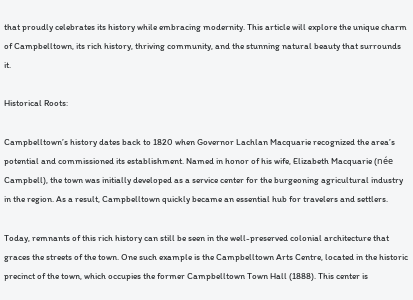that proudly celebrates its history while embracing modernity. This article will explore the unique charm of Campbelltown, its rich history, thriving community, and the stunning natural beauty that surrounds it.

Historical Roots:

Campbelltown’s history dates back to 1820 when Governor Lachlan Macquarie recognized the area’s potential and commissioned its establishment. Named in honor of his wife, Elizabeth Macquarie (née Campbell), the town was initially developed as a service center for the burgeoning agricultural industry in the region. As a result, Campbelltown quickly became an essential hub for travelers and settlers.

Today, remnants of this rich history can still be seen in the well-preserved colonial architecture that graces the streets of the town. One such example is the Campbelltown Arts Centre, located in the historic precinct of the town, which occupies the former Campbelltown Town Hall (1888). This center is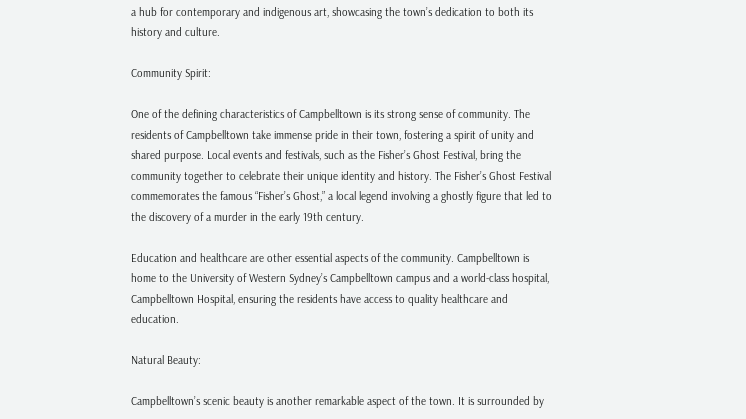a hub for contemporary and indigenous art, showcasing the town’s dedication to both its history and culture.

Community Spirit:

One of the defining characteristics of Campbelltown is its strong sense of community. The residents of Campbelltown take immense pride in their town, fostering a spirit of unity and shared purpose. Local events and festivals, such as the Fisher’s Ghost Festival, bring the community together to celebrate their unique identity and history. The Fisher’s Ghost Festival commemorates the famous “Fisher’s Ghost,” a local legend involving a ghostly figure that led to the discovery of a murder in the early 19th century.

Education and healthcare are other essential aspects of the community. Campbelltown is home to the University of Western Sydney’s Campbelltown campus and a world-class hospital, Campbelltown Hospital, ensuring the residents have access to quality healthcare and education.

Natural Beauty:

Campbelltown’s scenic beauty is another remarkable aspect of the town. It is surrounded by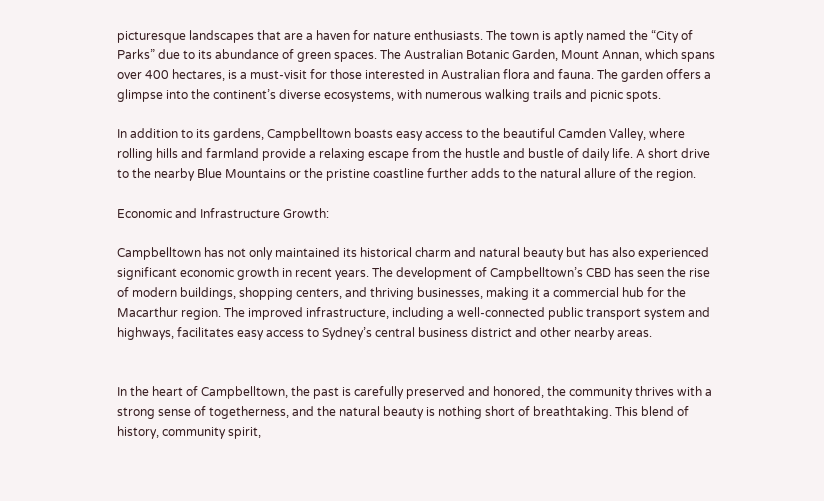picturesque landscapes that are a haven for nature enthusiasts. The town is aptly named the “City of Parks” due to its abundance of green spaces. The Australian Botanic Garden, Mount Annan, which spans over 400 hectares, is a must-visit for those interested in Australian flora and fauna. The garden offers a glimpse into the continent’s diverse ecosystems, with numerous walking trails and picnic spots.

In addition to its gardens, Campbelltown boasts easy access to the beautiful Camden Valley, where rolling hills and farmland provide a relaxing escape from the hustle and bustle of daily life. A short drive to the nearby Blue Mountains or the pristine coastline further adds to the natural allure of the region.

Economic and Infrastructure Growth:

Campbelltown has not only maintained its historical charm and natural beauty but has also experienced significant economic growth in recent years. The development of Campbelltown’s CBD has seen the rise of modern buildings, shopping centers, and thriving businesses, making it a commercial hub for the Macarthur region. The improved infrastructure, including a well-connected public transport system and highways, facilitates easy access to Sydney’s central business district and other nearby areas.


In the heart of Campbelltown, the past is carefully preserved and honored, the community thrives with a strong sense of togetherness, and the natural beauty is nothing short of breathtaking. This blend of history, community spirit,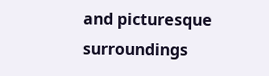and picturesque surroundings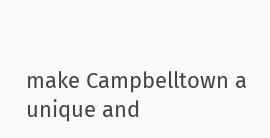make Campbelltown a unique and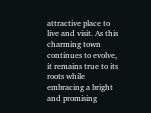attractive place to live and visit. As this charming town continues to evolve, it remains true to its roots while embracing a bright and promising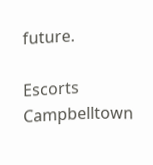future.

Escorts Campbelltown